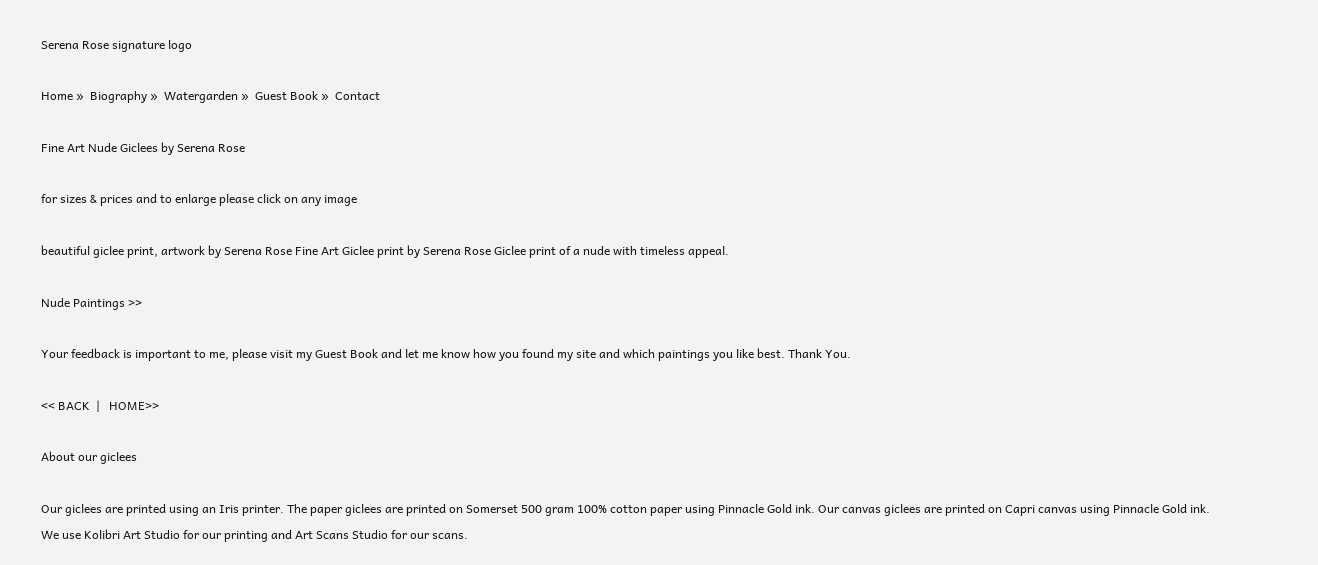Serena Rose signature logo

Home »  Biography »  Watergarden »  Guest Book »  Contact

Fine Art Nude Giclees by Serena Rose

for sizes & prices and to enlarge please click on any image

beautiful giclee print, artwork by Serena Rose Fine Art Giclee print by Serena Rose Giclee print of a nude with timeless appeal.

Nude Paintings >>

Your feedback is important to me, please visit my Guest Book and let me know how you found my site and which paintings you like best. Thank You.

<< BACK  |   HOME>>

About our giclees

Our giclees are printed using an Iris printer. The paper giclees are printed on Somerset 500 gram 100% cotton paper using Pinnacle Gold ink. Our canvas giclees are printed on Capri canvas using Pinnacle Gold ink. We use Kolibri Art Studio for our printing and Art Scans Studio for our scans.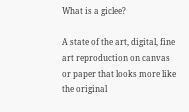What is a giclee?

A state of the art, digital, fine art reproduction on canvas or paper that looks more like the original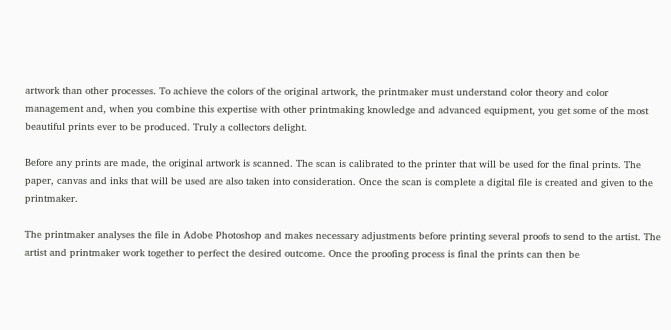artwork than other processes. To achieve the colors of the original artwork, the printmaker must understand color theory and color management and, when you combine this expertise with other printmaking knowledge and advanced equipment, you get some of the most beautiful prints ever to be produced. Truly a collectors delight.

Before any prints are made, the original artwork is scanned. The scan is calibrated to the printer that will be used for the final prints. The paper, canvas and inks that will be used are also taken into consideration. Once the scan is complete a digital file is created and given to the printmaker.

The printmaker analyses the file in Adobe Photoshop and makes necessary adjustments before printing several proofs to send to the artist. The artist and printmaker work together to perfect the desired outcome. Once the proofing process is final the prints can then be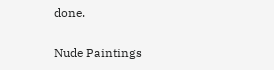done.

Nude Paintings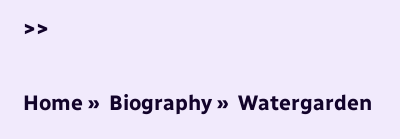>>

Home »  Biography »  Watergarden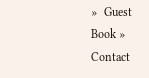»  Guest Book »  Contact